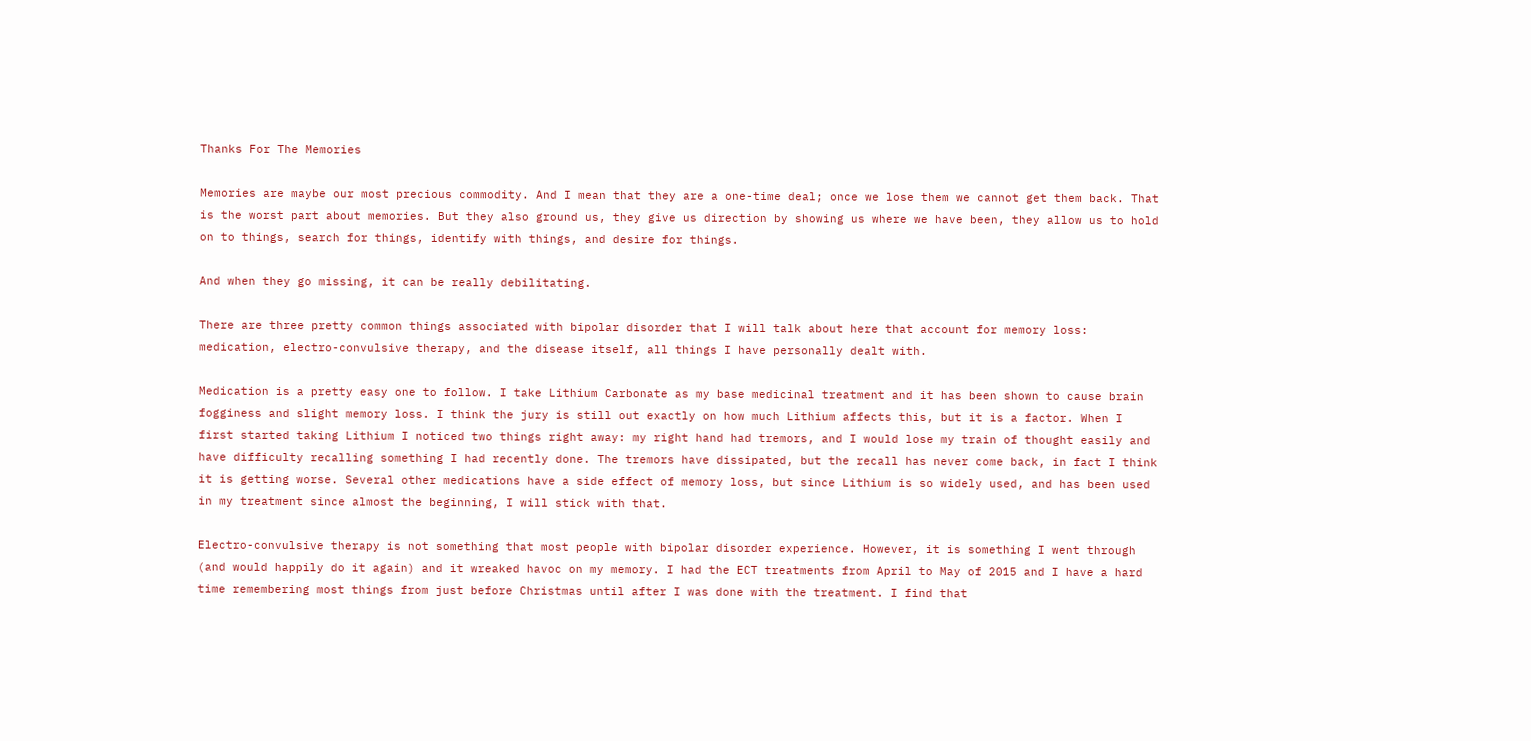Thanks For The Memories

Memories are maybe our most precious commodity. And I mean that they are a one-time deal; once we lose them we cannot get them back. That is the worst part about memories. But they also ground us, they give us direction by showing us where we have been, they allow us to hold on to things, search for things, identify with things, and desire for things.

And when they go missing, it can be really debilitating.

There are three pretty common things associated with bipolar disorder that I will talk about here that account for memory loss: medication, electro-convulsive therapy, and the disease itself, all things I have personally dealt with.

Medication is a pretty easy one to follow. I take Lithium Carbonate as my base medicinal treatment and it has been shown to cause brain fogginess and slight memory loss. I think the jury is still out exactly on how much Lithium affects this, but it is a factor. When I first started taking Lithium I noticed two things right away: my right hand had tremors, and I would lose my train of thought easily and have difficulty recalling something I had recently done. The tremors have dissipated, but the recall has never come back, in fact I think it is getting worse. Several other medications have a side effect of memory loss, but since Lithium is so widely used, and has been used in my treatment since almost the beginning, I will stick with that.

Electro-convulsive therapy is not something that most people with bipolar disorder experience. However, it is something I went through (and would happily do it again) and it wreaked havoc on my memory. I had the ECT treatments from April to May of 2015 and I have a hard time remembering most things from just before Christmas until after I was done with the treatment. I find that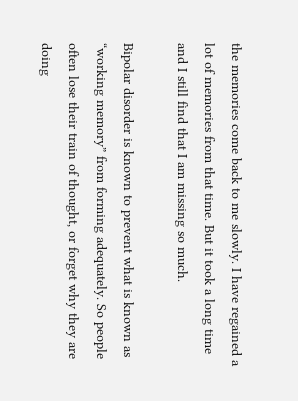the memories come back to me slowly. I have regained a lot of memories from that time. But it took a long time and I still find that I am missing so much.

Bipolar disorder is known to prevent what is known as “working memory” from forming adequately. So people often lose their train of thought, or forget why they are doing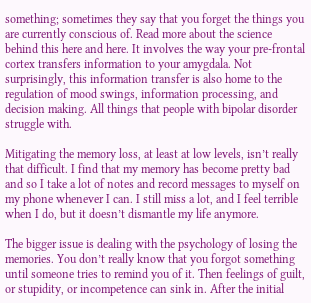something; sometimes they say that you forget the things you are currently conscious of. Read more about the science behind this here and here. It involves the way your pre-frontal cortex transfers information to your amygdala. Not surprisingly, this information transfer is also home to the regulation of mood swings, information processing, and decision making. All things that people with bipolar disorder struggle with.

Mitigating the memory loss, at least at low levels, isn’t really that difficult. I find that my memory has become pretty bad and so I take a lot of notes and record messages to myself on my phone whenever I can. I still miss a lot, and I feel terrible when I do, but it doesn’t dismantle my life anymore.

The bigger issue is dealing with the psychology of losing the memories. You don’t really know that you forgot something until someone tries to remind you of it. Then feelings of guilt, or stupidity, or incompetence can sink in. After the initial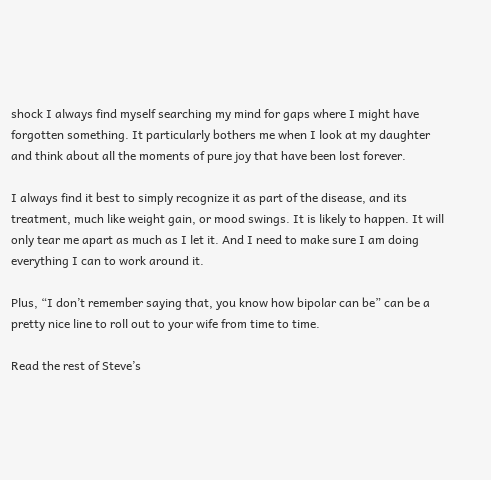shock I always find myself searching my mind for gaps where I might have forgotten something. It particularly bothers me when I look at my daughter and think about all the moments of pure joy that have been lost forever.

I always find it best to simply recognize it as part of the disease, and its treatment, much like weight gain, or mood swings. It is likely to happen. It will only tear me apart as much as I let it. And I need to make sure I am doing everything I can to work around it.

Plus, “I don’t remember saying that, you know how bipolar can be” can be a pretty nice line to roll out to your wife from time to time.

Read the rest of Steve’s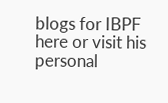blogs for IBPF here or visit his personal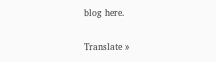blog here.

Translate »